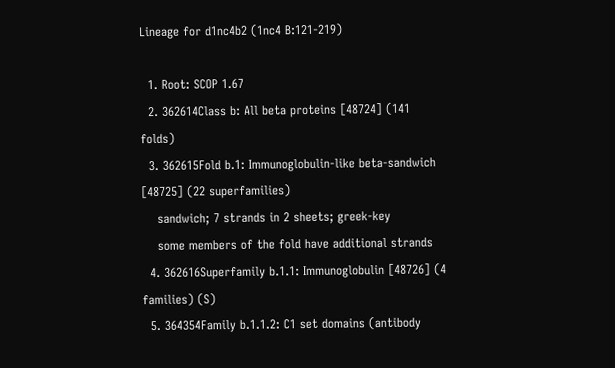Lineage for d1nc4b2 (1nc4 B:121-219)

  1. Root: SCOP 1.67
  2. 362614Class b: All beta proteins [48724] (141 folds)
  3. 362615Fold b.1: Immunoglobulin-like beta-sandwich [48725] (22 superfamilies)
    sandwich; 7 strands in 2 sheets; greek-key
    some members of the fold have additional strands
  4. 362616Superfamily b.1.1: Immunoglobulin [48726] (4 families) (S)
  5. 364354Family b.1.1.2: C1 set domains (antibody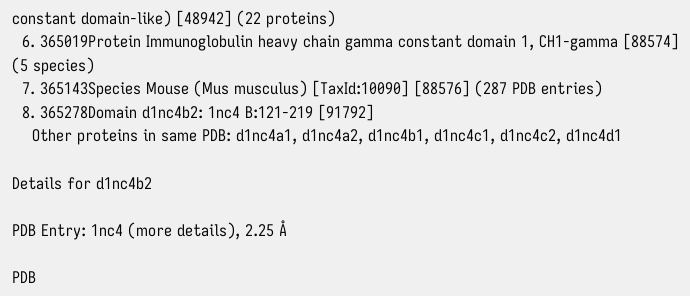constant domain-like) [48942] (22 proteins)
  6. 365019Protein Immunoglobulin heavy chain gamma constant domain 1, CH1-gamma [88574] (5 species)
  7. 365143Species Mouse (Mus musculus) [TaxId:10090] [88576] (287 PDB entries)
  8. 365278Domain d1nc4b2: 1nc4 B:121-219 [91792]
    Other proteins in same PDB: d1nc4a1, d1nc4a2, d1nc4b1, d1nc4c1, d1nc4c2, d1nc4d1

Details for d1nc4b2

PDB Entry: 1nc4 (more details), 2.25 Å

PDB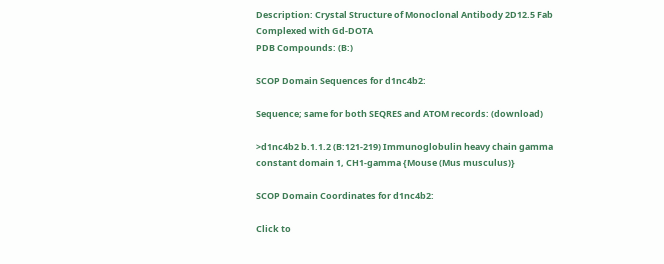Description: Crystal Structure of Monoclonal Antibody 2D12.5 Fab Complexed with Gd-DOTA
PDB Compounds: (B:)

SCOP Domain Sequences for d1nc4b2:

Sequence; same for both SEQRES and ATOM records: (download)

>d1nc4b2 b.1.1.2 (B:121-219) Immunoglobulin heavy chain gamma constant domain 1, CH1-gamma {Mouse (Mus musculus)}

SCOP Domain Coordinates for d1nc4b2:

Click to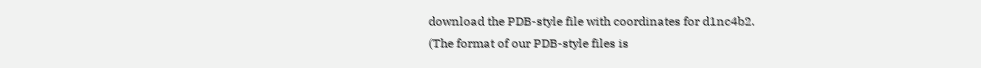download the PDB-style file with coordinates for d1nc4b2.
(The format of our PDB-style files is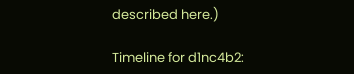described here.)

Timeline for d1nc4b2: